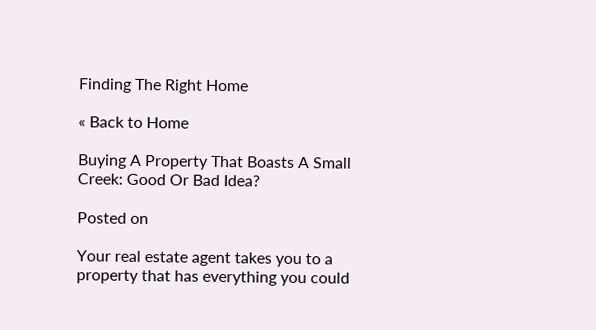Finding The Right Home

« Back to Home

Buying A Property That Boasts A Small Creek: Good Or Bad Idea?

Posted on

Your real estate agent takes you to a property that has everything you could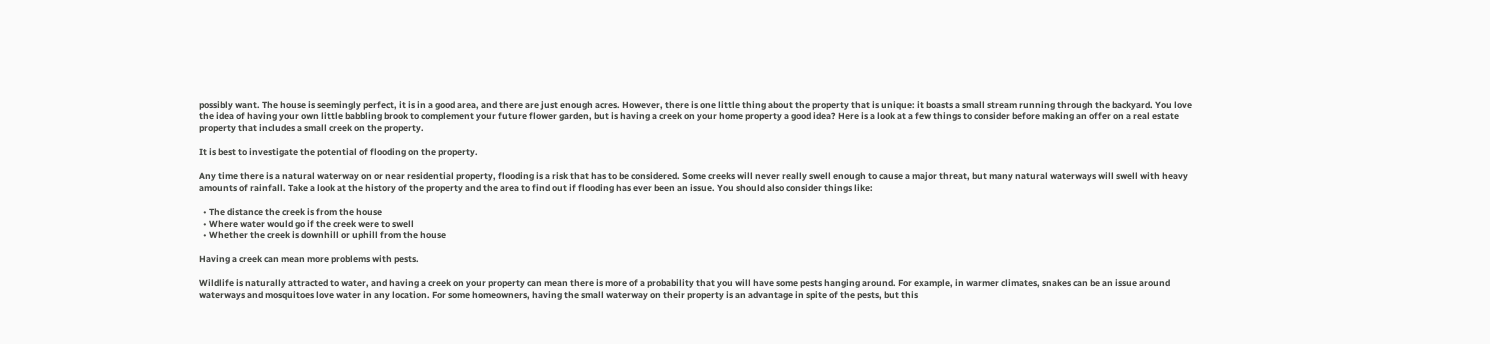possibly want. The house is seemingly perfect, it is in a good area, and there are just enough acres. However, there is one little thing about the property that is unique: it boasts a small stream running through the backyard. You love the idea of having your own little babbling brook to complement your future flower garden, but is having a creek on your home property a good idea? Here is a look at a few things to consider before making an offer on a real estate property that includes a small creek on the property.

It is best to investigate the potential of flooding on the property.

Any time there is a natural waterway on or near residential property, flooding is a risk that has to be considered. Some creeks will never really swell enough to cause a major threat, but many natural waterways will swell with heavy amounts of rainfall. Take a look at the history of the property and the area to find out if flooding has ever been an issue. You should also consider things like:

  • The distance the creek is from the house
  • Where water would go if the creek were to swell
  • Whether the creek is downhill or uphill from the house

Having a creek can mean more problems with pests.

Wildlife is naturally attracted to water, and having a creek on your property can mean there is more of a probability that you will have some pests hanging around. For example, in warmer climates, snakes can be an issue around waterways and mosquitoes love water in any location. For some homeowners, having the small waterway on their property is an advantage in spite of the pests, but this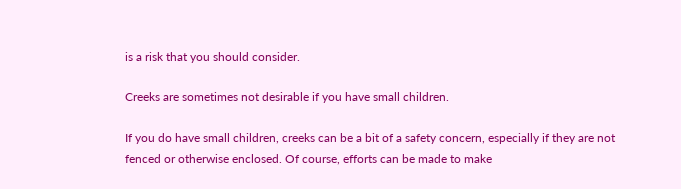is a risk that you should consider.

Creeks are sometimes not desirable if you have small children.

If you do have small children, creeks can be a bit of a safety concern, especially if they are not fenced or otherwise enclosed. Of course, efforts can be made to make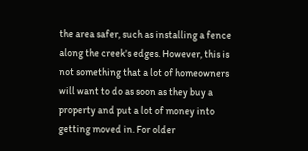the area safer, such as installing a fence along the creek's edges. However, this is not something that a lot of homeowners will want to do as soon as they buy a property and put a lot of money into getting moved in. For older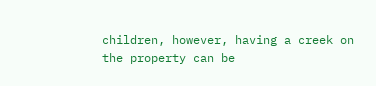children, however, having a creek on the property can be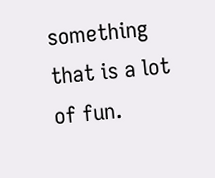something that is a lot of fun.